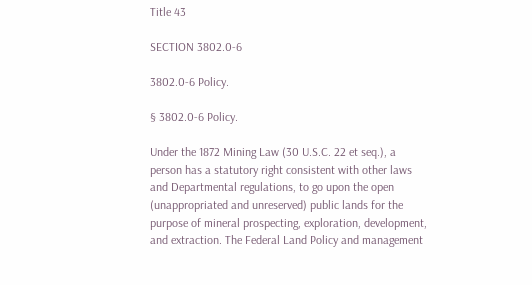Title 43

SECTION 3802.0-6

3802.0-6 Policy.

§ 3802.0-6 Policy.

Under the 1872 Mining Law (30 U.S.C. 22 et seq.), a person has a statutory right consistent with other laws and Departmental regulations, to go upon the open (unappropriated and unreserved) public lands for the purpose of mineral prospecting, exploration, development, and extraction. The Federal Land Policy and management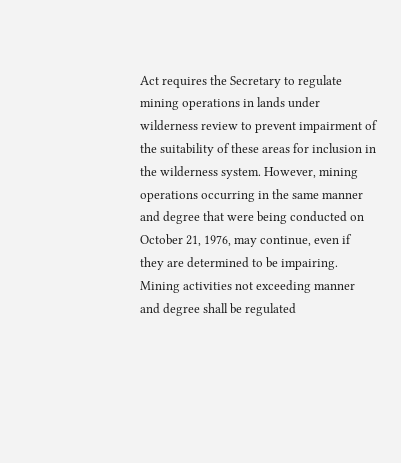Act requires the Secretary to regulate mining operations in lands under wilderness review to prevent impairment of the suitability of these areas for inclusion in the wilderness system. However, mining operations occurring in the same manner and degree that were being conducted on October 21, 1976, may continue, even if they are determined to be impairing. Mining activities not exceeding manner and degree shall be regulated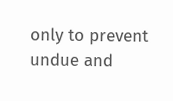only to prevent undue and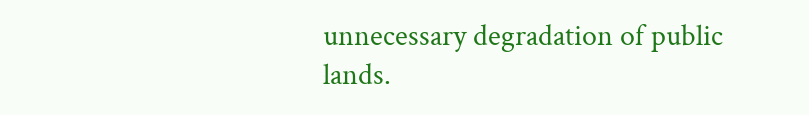unnecessary degradation of public lands.